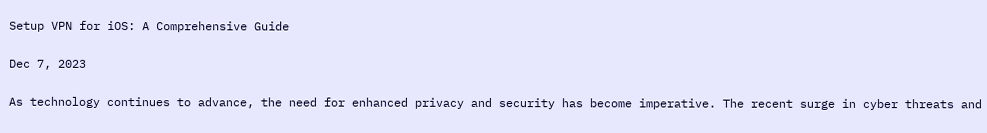Setup VPN for iOS: A Comprehensive Guide

Dec 7, 2023

As technology continues to advance, the need for enhanced privacy and security has become imperative. The recent surge in cyber threats and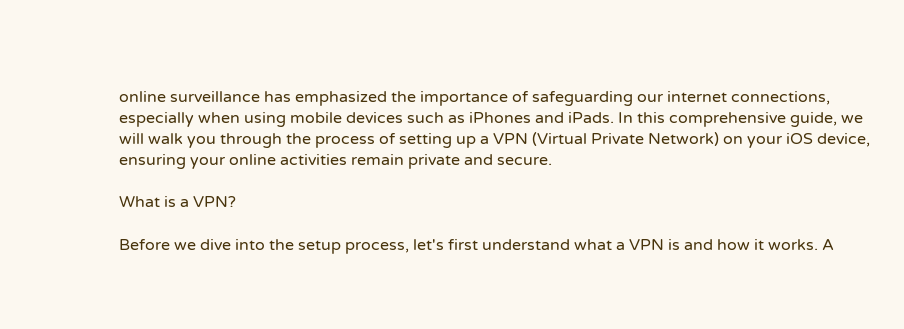online surveillance has emphasized the importance of safeguarding our internet connections, especially when using mobile devices such as iPhones and iPads. In this comprehensive guide, we will walk you through the process of setting up a VPN (Virtual Private Network) on your iOS device, ensuring your online activities remain private and secure.

What is a VPN?

Before we dive into the setup process, let's first understand what a VPN is and how it works. A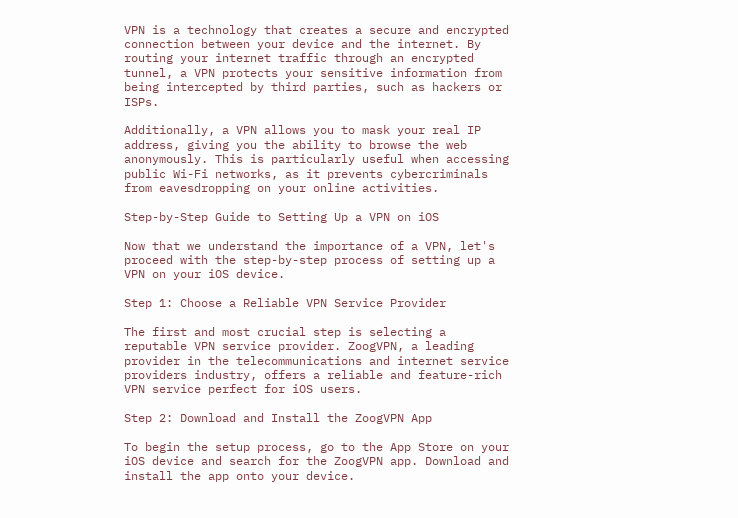VPN is a technology that creates a secure and encrypted connection between your device and the internet. By routing your internet traffic through an encrypted tunnel, a VPN protects your sensitive information from being intercepted by third parties, such as hackers or ISPs.

Additionally, a VPN allows you to mask your real IP address, giving you the ability to browse the web anonymously. This is particularly useful when accessing public Wi-Fi networks, as it prevents cybercriminals from eavesdropping on your online activities.

Step-by-Step Guide to Setting Up a VPN on iOS

Now that we understand the importance of a VPN, let's proceed with the step-by-step process of setting up a VPN on your iOS device.

Step 1: Choose a Reliable VPN Service Provider

The first and most crucial step is selecting a reputable VPN service provider. ZoogVPN, a leading provider in the telecommunications and internet service providers industry, offers a reliable and feature-rich VPN service perfect for iOS users.

Step 2: Download and Install the ZoogVPN App

To begin the setup process, go to the App Store on your iOS device and search for the ZoogVPN app. Download and install the app onto your device.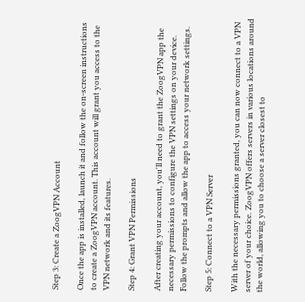Step 3: Create a ZoogVPN Account

Once the app is installed, launch it and follow the on-screen instructions to create a ZoogVPN account. This account will grant you access to the VPN network and its features.

Step 4: Grant VPN Permissions

After creating your account, you'll need to grant the ZoogVPN app the necessary permissions to configure the VPN settings on your device. Follow the prompts and allow the app to access your network settings.

Step 5: Connect to a VPN Server

With the necessary permissions granted, you can now connect to a VPN server of your choice. ZoogVPN offers servers in various locations around the world, allowing you to choose a server closest to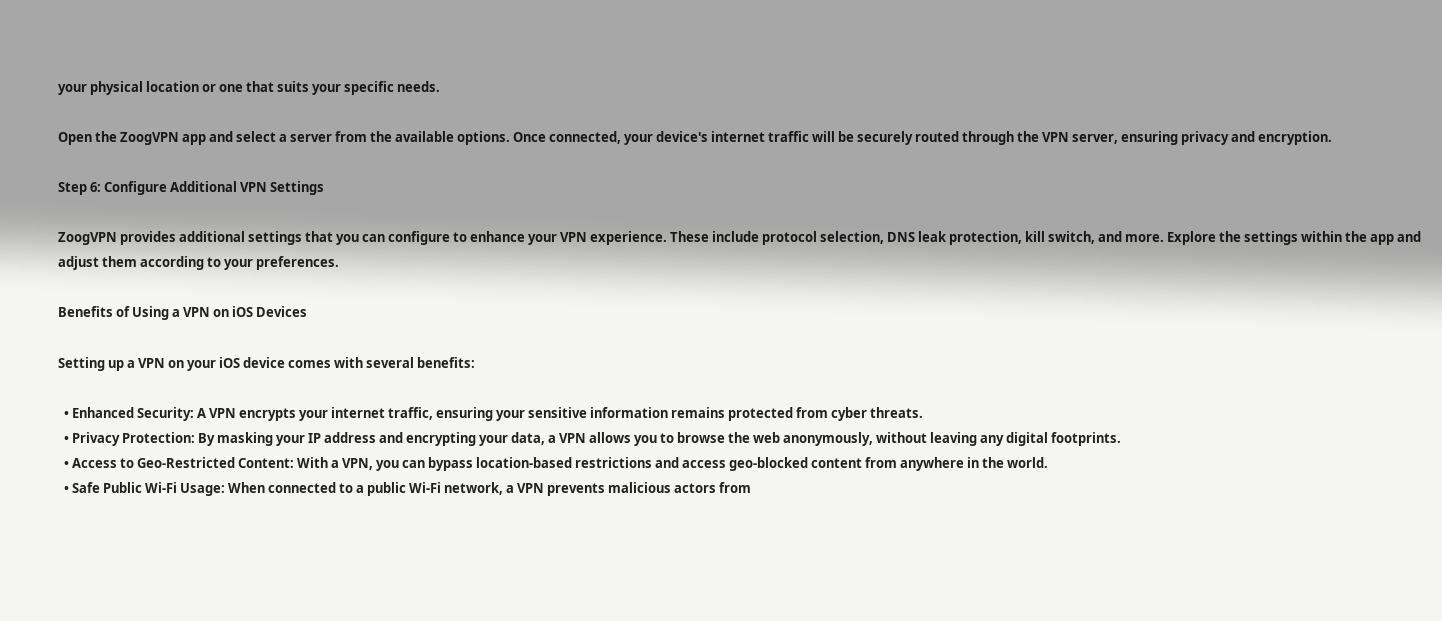your physical location or one that suits your specific needs.

Open the ZoogVPN app and select a server from the available options. Once connected, your device's internet traffic will be securely routed through the VPN server, ensuring privacy and encryption.

Step 6: Configure Additional VPN Settings

ZoogVPN provides additional settings that you can configure to enhance your VPN experience. These include protocol selection, DNS leak protection, kill switch, and more. Explore the settings within the app and adjust them according to your preferences.

Benefits of Using a VPN on iOS Devices

Setting up a VPN on your iOS device comes with several benefits:

  • Enhanced Security: A VPN encrypts your internet traffic, ensuring your sensitive information remains protected from cyber threats.
  • Privacy Protection: By masking your IP address and encrypting your data, a VPN allows you to browse the web anonymously, without leaving any digital footprints.
  • Access to Geo-Restricted Content: With a VPN, you can bypass location-based restrictions and access geo-blocked content from anywhere in the world.
  • Safe Public Wi-Fi Usage: When connected to a public Wi-Fi network, a VPN prevents malicious actors from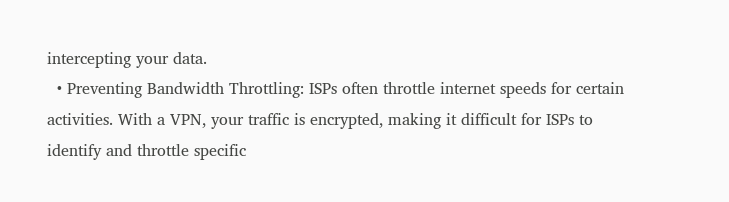intercepting your data.
  • Preventing Bandwidth Throttling: ISPs often throttle internet speeds for certain activities. With a VPN, your traffic is encrypted, making it difficult for ISPs to identify and throttle specific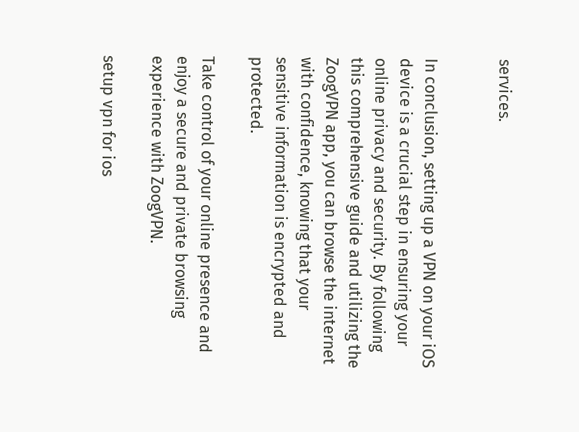services.


In conclusion, setting up a VPN on your iOS device is a crucial step in ensuring your online privacy and security. By following this comprehensive guide and utilizing the ZoogVPN app, you can browse the internet with confidence, knowing that your sensitive information is encrypted and protected.

Take control of your online presence and enjoy a secure and private browsing experience with ZoogVPN.

setup vpn for ios